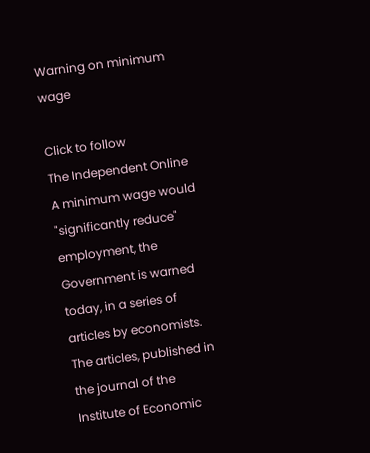Warning on minimum wage

Click to follow
The Independent Online
A minimum wage would "significantly reduce" employment, the Government is warned today, in a series of articles by economists. The articles, published in the journal of the Institute of Economic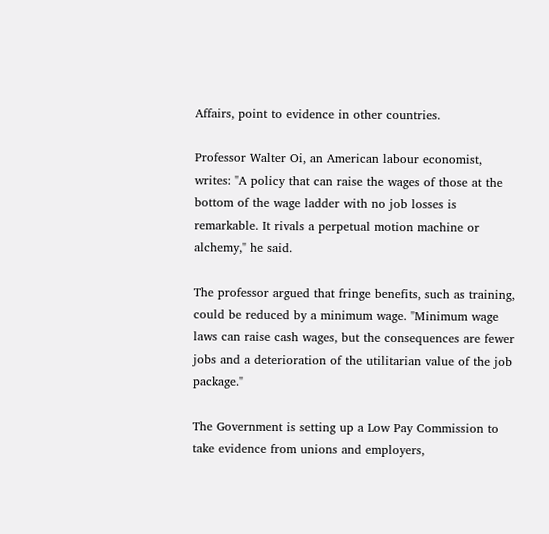Affairs, point to evidence in other countries.

Professor Walter Oi, an American labour economist, writes: "A policy that can raise the wages of those at the bottom of the wage ladder with no job losses is remarkable. It rivals a perpetual motion machine or alchemy," he said.

The professor argued that fringe benefits, such as training, could be reduced by a minimum wage. "Minimum wage laws can raise cash wages, but the consequences are fewer jobs and a deterioration of the utilitarian value of the job package."

The Government is setting up a Low Pay Commission to take evidence from unions and employers,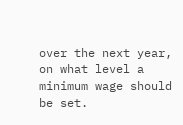over the next year, on what level a minimum wage should be set.